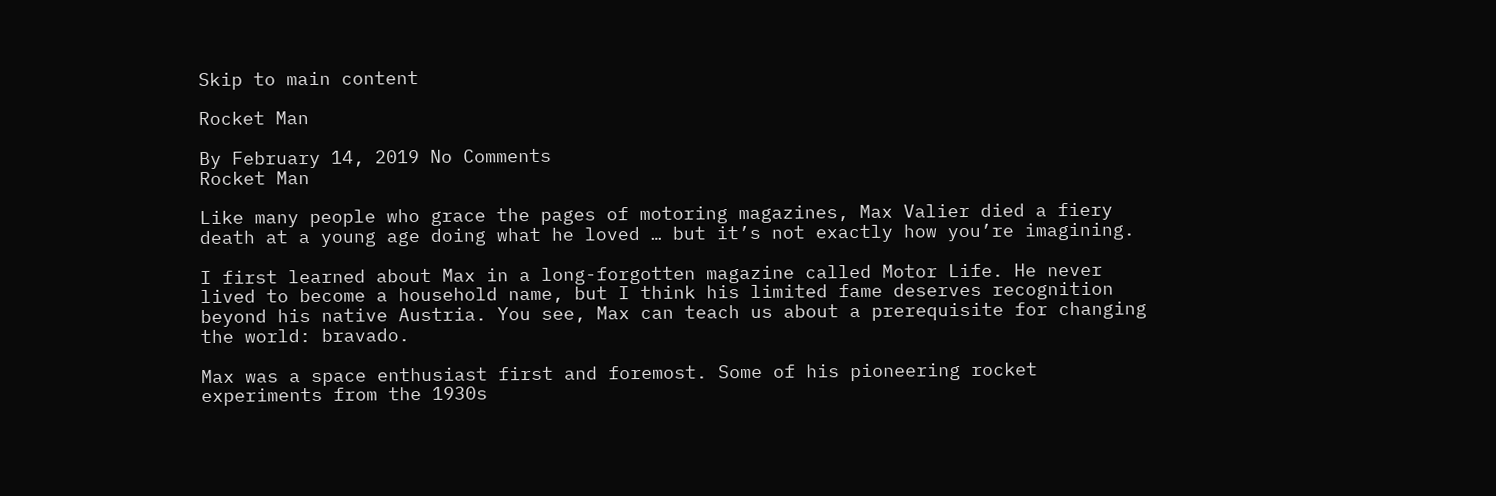Skip to main content

Rocket Man

By February 14, 2019 No Comments
Rocket Man

Like many people who grace the pages of motoring magazines, Max Valier died a fiery death at a young age doing what he loved … but it’s not exactly how you’re imagining.

I first learned about Max in a long-forgotten magazine called Motor Life. He never lived to become a household name, but I think his limited fame deserves recognition beyond his native Austria. You see, Max can teach us about a prerequisite for changing the world: bravado.

Max was a space enthusiast first and foremost. Some of his pioneering rocket experiments from the 1930s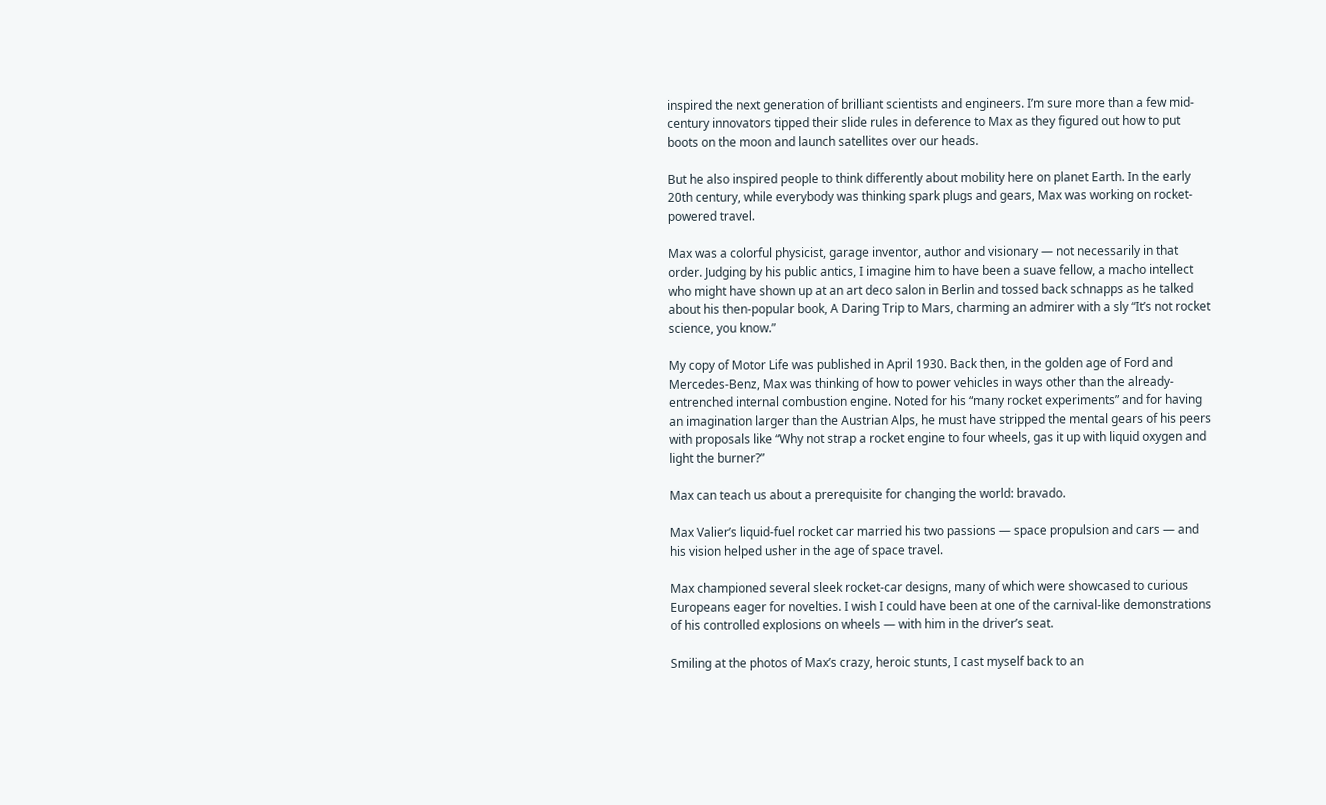inspired the next generation of brilliant scientists and engineers. I’m sure more than a few mid-century innovators tipped their slide rules in deference to Max as they figured out how to put boots on the moon and launch satellites over our heads.

But he also inspired people to think differently about mobility here on planet Earth. In the early 20th century, while everybody was thinking spark plugs and gears, Max was working on rocket-powered travel.

Max was a colorful physicist, garage inventor, author and visionary — not necessarily in that order. Judging by his public antics, I imagine him to have been a suave fellow, a macho intellect who might have shown up at an art deco salon in Berlin and tossed back schnapps as he talked about his then-popular book, A Daring Trip to Mars, charming an admirer with a sly “It’s not rocket science, you know.”

My copy of Motor Life was published in April 1930. Back then, in the golden age of Ford and Mercedes-Benz, Max was thinking of how to power vehicles in ways other than the already-entrenched internal combustion engine. Noted for his “many rocket experiments” and for having an imagination larger than the Austrian Alps, he must have stripped the mental gears of his peers with proposals like “Why not strap a rocket engine to four wheels, gas it up with liquid oxygen and light the burner?”

Max can teach us about a prerequisite for changing the world: bravado.

Max Valier’s liquid-fuel rocket car married his two passions — space propulsion and cars — and his vision helped usher in the age of space travel.

Max championed several sleek rocket-car designs, many of which were showcased to curious Europeans eager for novelties. I wish I could have been at one of the carnival-like demonstrations of his controlled explosions on wheels — with him in the driver’s seat.

Smiling at the photos of Max’s crazy, heroic stunts, I cast myself back to an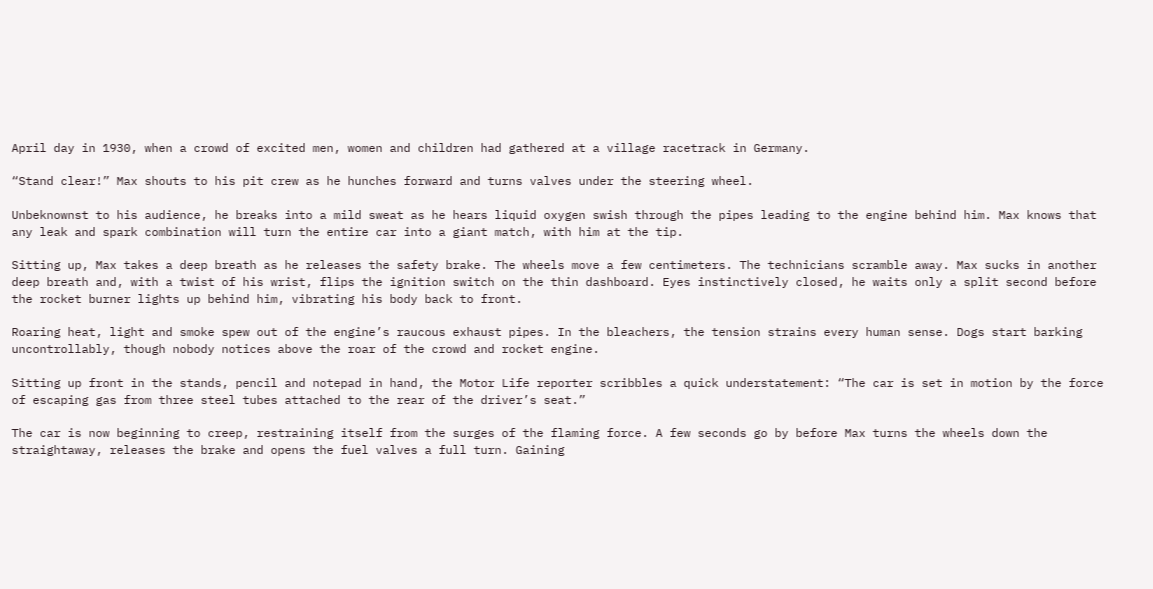April day in 1930, when a crowd of excited men, women and children had gathered at a village racetrack in Germany.

“Stand clear!” Max shouts to his pit crew as he hunches forward and turns valves under the steering wheel.

Unbeknownst to his audience, he breaks into a mild sweat as he hears liquid oxygen swish through the pipes leading to the engine behind him. Max knows that any leak and spark combination will turn the entire car into a giant match, with him at the tip.

Sitting up, Max takes a deep breath as he releases the safety brake. The wheels move a few centimeters. The technicians scramble away. Max sucks in another deep breath and, with a twist of his wrist, flips the ignition switch on the thin dashboard. Eyes instinctively closed, he waits only a split second before the rocket burner lights up behind him, vibrating his body back to front.

Roaring heat, light and smoke spew out of the engine’s raucous exhaust pipes. In the bleachers, the tension strains every human sense. Dogs start barking uncontrollably, though nobody notices above the roar of the crowd and rocket engine.

Sitting up front in the stands, pencil and notepad in hand, the Motor Life reporter scribbles a quick understatement: “The car is set in motion by the force of escaping gas from three steel tubes attached to the rear of the driver’s seat.”

The car is now beginning to creep, restraining itself from the surges of the flaming force. A few seconds go by before Max turns the wheels down the straightaway, releases the brake and opens the fuel valves a full turn. Gaining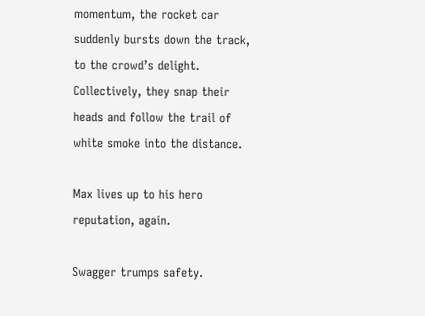momentum, the rocket car suddenly bursts down the track, to the crowd’s delight. Collectively, they snap their heads and follow the trail of white smoke into the distance.

Max lives up to his hero reputation, again.

Swagger trumps safety.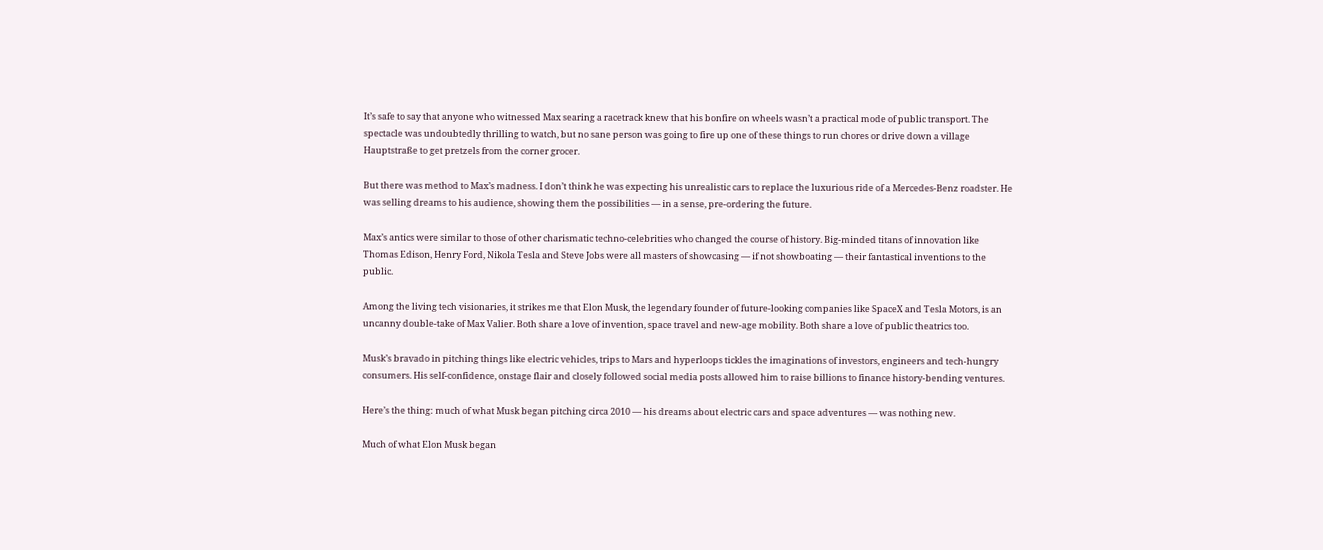It’s safe to say that anyone who witnessed Max searing a racetrack knew that his bonfire on wheels wasn’t a practical mode of public transport. The spectacle was undoubtedly thrilling to watch, but no sane person was going to fire up one of these things to run chores or drive down a village Hauptstraße to get pretzels from the corner grocer.

But there was method to Max’s madness. I don’t think he was expecting his unrealistic cars to replace the luxurious ride of a Mercedes-Benz roadster. He was selling dreams to his audience, showing them the possibilities — in a sense, pre-ordering the future.

Max’s antics were similar to those of other charismatic techno-celebrities who changed the course of history. Big-minded titans of innovation like Thomas Edison, Henry Ford, Nikola Tesla and Steve Jobs were all masters of showcasing — if not showboating — their fantastical inventions to the public.

Among the living tech visionaries, it strikes me that Elon Musk, the legendary founder of future-looking companies like SpaceX and Tesla Motors, is an uncanny double-take of Max Valier. Both share a love of invention, space travel and new-age mobility. Both share a love of public theatrics too.

Musk’s bravado in pitching things like electric vehicles, trips to Mars and hyperloops tickles the imaginations of investors, engineers and tech-hungry consumers. His self-confidence, onstage flair and closely followed social media posts allowed him to raise billions to finance history-bending ventures.

Here’s the thing: much of what Musk began pitching circa 2010 — his dreams about electric cars and space adventures — was nothing new.

Much of what Elon Musk began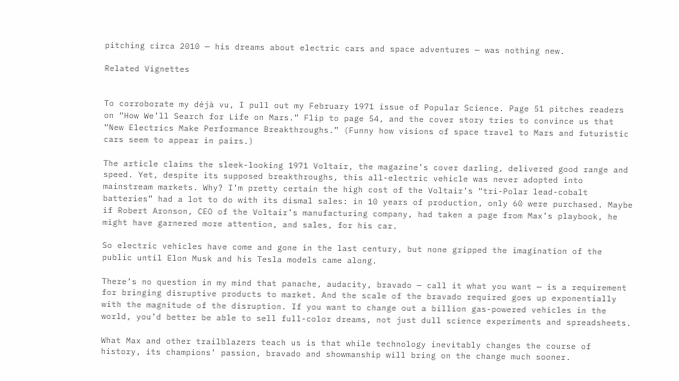pitching circa 2010 — his dreams about electric cars and space adventures — was nothing new.

Related Vignettes


To corroborate my déjà vu, I pull out my February 1971 issue of Popular Science. Page 51 pitches readers on “How We’ll Search for Life on Mars.” Flip to page 54, and the cover story tries to convince us that “New Electrics Make Performance Breakthroughs.” (Funny how visions of space travel to Mars and futuristic cars seem to appear in pairs.)

The article claims the sleek-looking 1971 Voltair, the magazine’s cover darling, delivered good range and speed. Yet, despite its supposed breakthroughs, this all-electric vehicle was never adopted into mainstream markets. Why? I’m pretty certain the high cost of the Voltair’s “tri-Polar lead-cobalt batteries” had a lot to do with its dismal sales: in 10 years of production, only 60 were purchased. Maybe if Robert Aronson, CEO of the Voltair’s manufacturing company, had taken a page from Max’s playbook, he might have garnered more attention, and sales, for his car.

So electric vehicles have come and gone in the last century, but none gripped the imagination of the public until Elon Musk and his Tesla models came along.

There’s no question in my mind that panache, audacity, bravado — call it what you want — is a requirement for bringing disruptive products to market. And the scale of the bravado required goes up exponentially with the magnitude of the disruption. If you want to change out a billion gas-powered vehicles in the world, you’d better be able to sell full-color dreams, not just dull science experiments and spreadsheets.

What Max and other trailblazers teach us is that while technology inevitably changes the course of history, its champions’ passion, bravado and showmanship will bring on the change much sooner.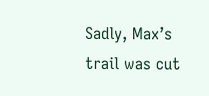Sadly, Max’s trail was cut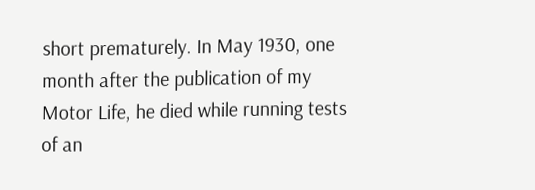short prematurely. In May 1930, one month after the publication of my Motor Life, he died while running tests of an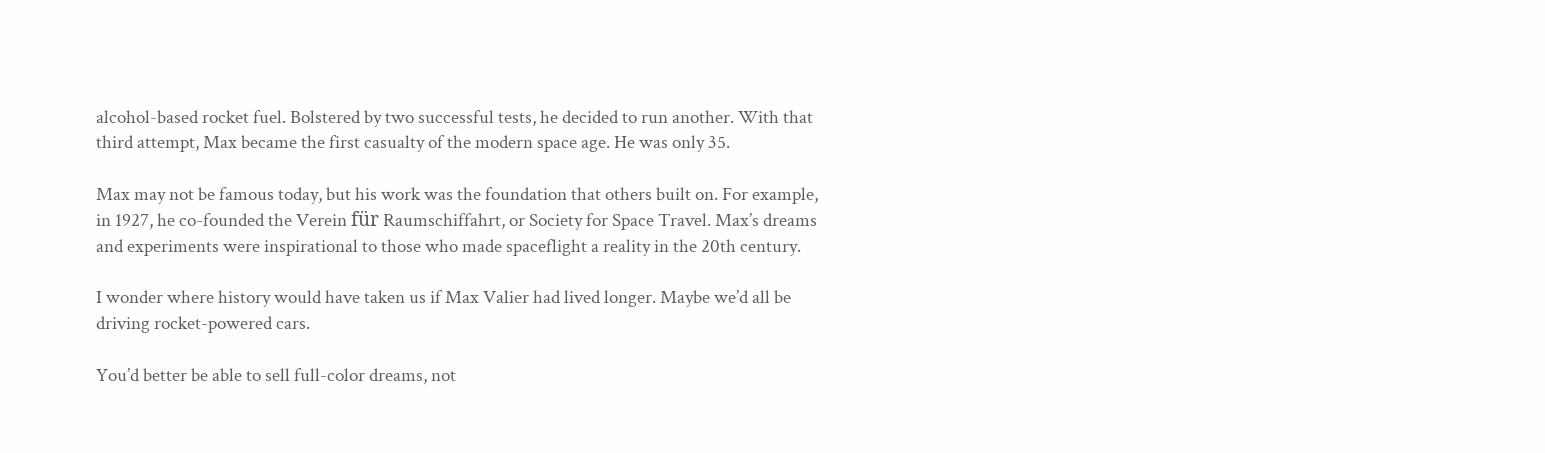alcohol-based rocket fuel. Bolstered by two successful tests, he decided to run another. With that third attempt, Max became the first casualty of the modern space age. He was only 35.

Max may not be famous today, but his work was the foundation that others built on. For example, in 1927, he co-founded the Verein für Raumschiffahrt, or Society for Space Travel. Max’s dreams and experiments were inspirational to those who made spaceflight a reality in the 20th century.

I wonder where history would have taken us if Max Valier had lived longer. Maybe we’d all be driving rocket-powered cars.

You’d better be able to sell full-color dreams, not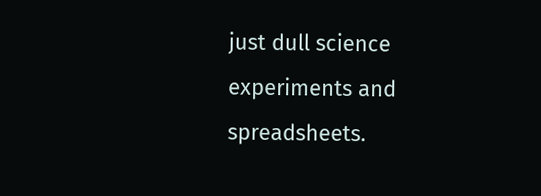just dull science experiments and spreadsheets.